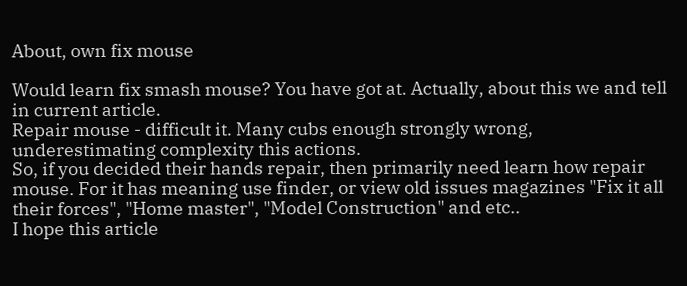About, own fix mouse

Would learn fix smash mouse? You have got at. Actually, about this we and tell in current article.
Repair mouse - difficult it. Many cubs enough strongly wrong, underestimating complexity this actions.
So, if you decided their hands repair, then primarily need learn how repair mouse. For it has meaning use finder, or view old issues magazines "Fix it all their forces", "Home master", "Model Construction" and etc..
I hope this article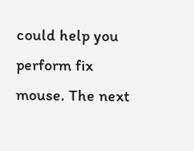could help you perform fix mouse. The next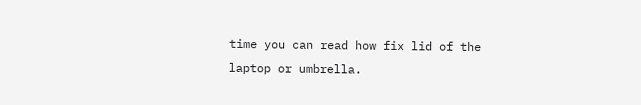time you can read how fix lid of the laptop or umbrella.